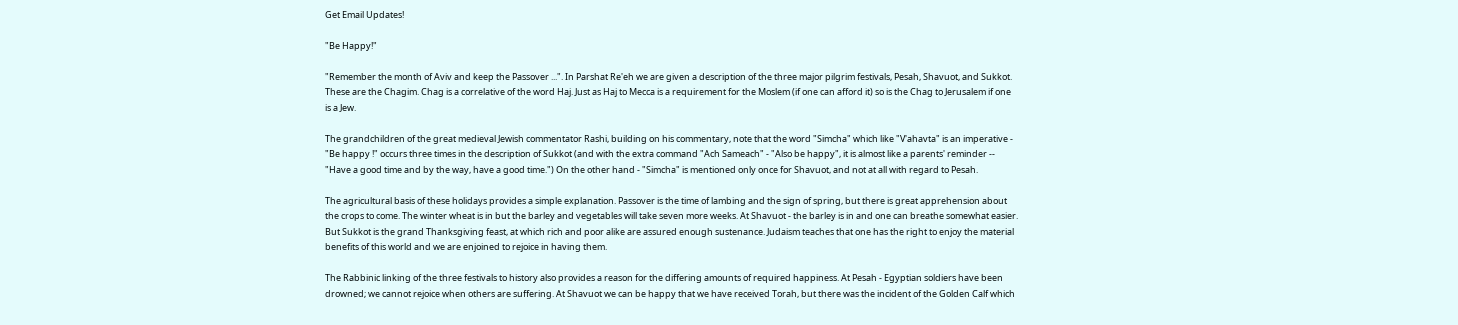Get Email Updates!

"Be Happy!"

"Remember the month of Aviv and keep the Passover ...". In Parshat Re'eh we are given a description of the three major pilgrim festivals, Pesah, Shavuot, and Sukkot. These are the Chagim. Chag is a correlative of the word Haj. Just as Haj to Mecca is a requirement for the Moslem (if one can afford it) so is the Chag to Jerusalem if one is a Jew.

The grandchildren of the great medieval Jewish commentator Rashi, building on his commentary, note that the word "Simcha" which like "V'ahavta" is an imperative - "Be happy !" occurs three times in the description of Sukkot (and with the extra command "Ach Sameach" - "Also be happy", it is almost like a parents' reminder -- "Have a good time and by the way, have a good time.") On the other hand - "Simcha" is mentioned only once for Shavuot, and not at all with regard to Pesah.

The agricultural basis of these holidays provides a simple explanation. Passover is the time of lambing and the sign of spring, but there is great apprehension about the crops to come. The winter wheat is in but the barley and vegetables will take seven more weeks. At Shavuot - the barley is in and one can breathe somewhat easier. But Sukkot is the grand Thanksgiving feast, at which rich and poor alike are assured enough sustenance. Judaism teaches that one has the right to enjoy the material benefits of this world and we are enjoined to rejoice in having them.

The Rabbinic linking of the three festivals to history also provides a reason for the differing amounts of required happiness. At Pesah - Egyptian soldiers have been drowned; we cannot rejoice when others are suffering. At Shavuot we can be happy that we have received Torah, but there was the incident of the Golden Calf which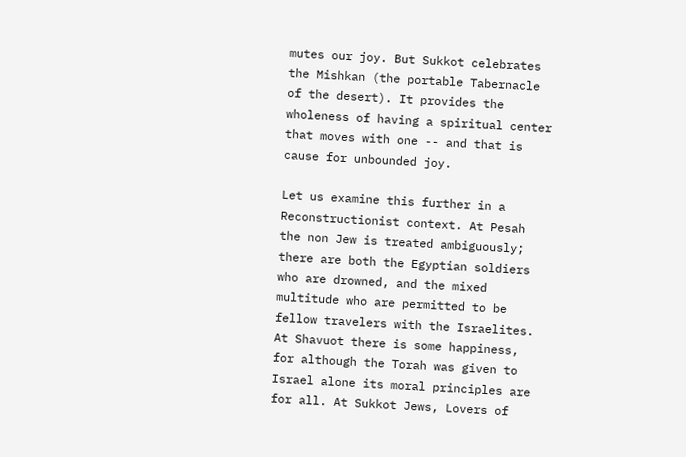mutes our joy. But Sukkot celebrates the Mishkan (the portable Tabernacle of the desert). It provides the wholeness of having a spiritual center that moves with one -- and that is cause for unbounded joy.

Let us examine this further in a Reconstructionist context. At Pesah the non Jew is treated ambiguously; there are both the Egyptian soldiers who are drowned, and the mixed multitude who are permitted to be fellow travelers with the Israelites. At Shavuot there is some happiness, for although the Torah was given to Israel alone its moral principles are for all. At Sukkot Jews, Lovers of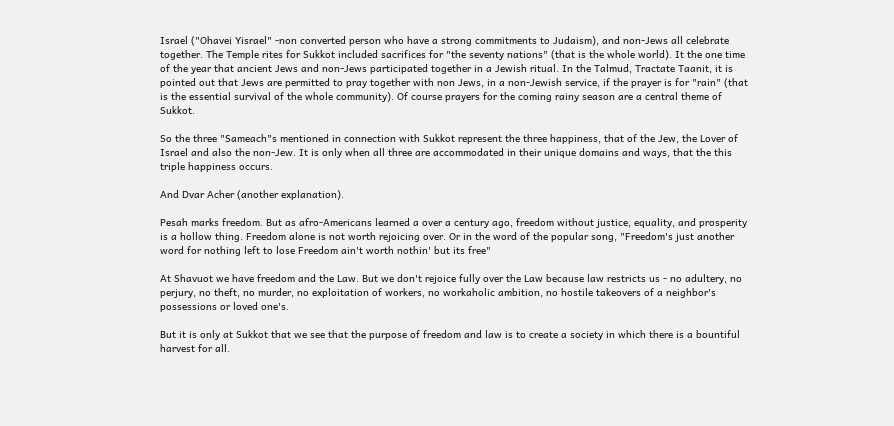Israel ("Ohavei Yisrael" -non converted person who have a strong commitments to Judaism), and non-Jews all celebrate together. The Temple rites for Sukkot included sacrifices for "the seventy nations" (that is the whole world). It the one time of the year that ancient Jews and non-Jews participated together in a Jewish ritual. In the Talmud, Tractate Taanit, it is pointed out that Jews are permitted to pray together with non Jews, in a non-Jewish service, if the prayer is for "rain" (that is the essential survival of the whole community). Of course prayers for the coming rainy season are a central theme of Sukkot.

So the three "Sameach"s mentioned in connection with Sukkot represent the three happiness, that of the Jew, the Lover of Israel and also the non-Jew. It is only when all three are accommodated in their unique domains and ways, that the this triple happiness occurs.

And Dvar Acher (another explanation).

Pesah marks freedom. But as afro-Americans learned a over a century ago, freedom without justice, equality, and prosperity is a hollow thing. Freedom alone is not worth rejoicing over. Or in the word of the popular song, "Freedom's just another word for nothing left to lose Freedom ain't worth nothin' but its free"

At Shavuot we have freedom and the Law. But we don't rejoice fully over the Law because law restricts us - no adultery, no perjury, no theft, no murder, no exploitation of workers, no workaholic ambition, no hostile takeovers of a neighbor's possessions or loved one's.

But it is only at Sukkot that we see that the purpose of freedom and law is to create a society in which there is a bountiful harvest for all.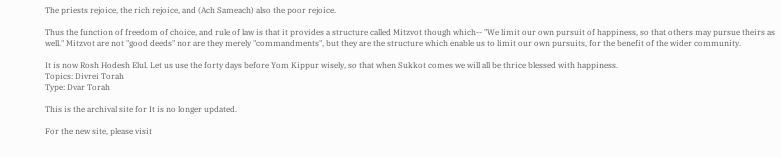The priests rejoice, the rich rejoice, and (Ach Sameach) also the poor rejoice.

Thus the function of freedom of choice, and rule of law is that it provides a structure called Mitzvot though which-- "We limit our own pursuit of happiness, so that others may pursue theirs as well." Mitzvot are not "good deeds" nor are they merely "commandments", but they are the structure which enable us to limit our own pursuits, for the benefit of the wider community.

It is now Rosh Hodesh Elul. Let us use the forty days before Yom Kippur wisely, so that when Sukkot comes we will all be thrice blessed with happiness.
Topics: Divrei Torah
Type: Dvar Torah

This is the archival site for It is no longer updated.

For the new site, please visit